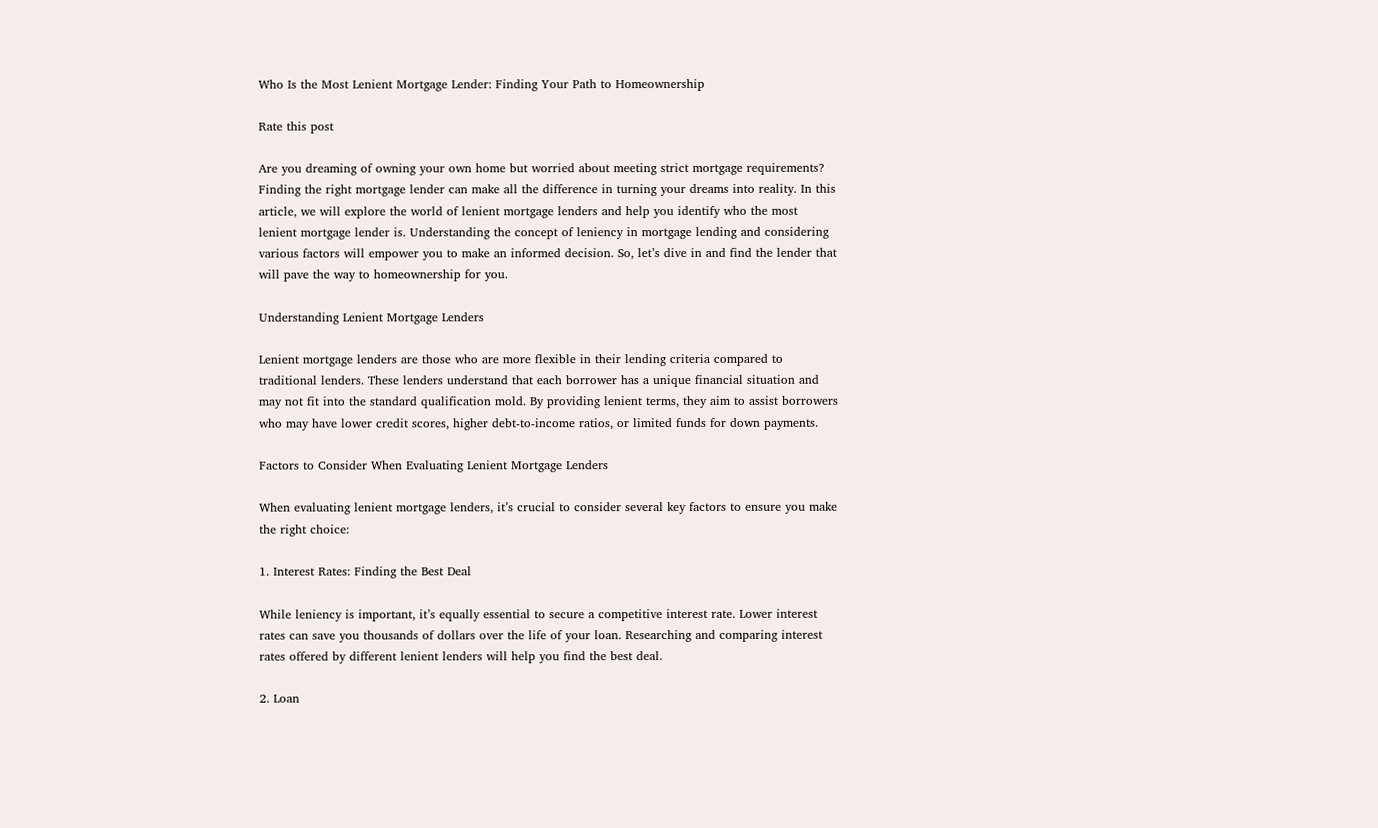Who Is the Most Lenient Mortgage Lender: Finding Your Path to Homeownership

Rate this post

Are you dreaming of owning your own home but worried about meeting strict mortgage requirements? Finding the right mortgage lender can make all the difference in turning your dreams into reality. In this article, we will explore the world of lenient mortgage lenders and help you identify who the most lenient mortgage lender is. Understanding the concept of leniency in mortgage lending and considering various factors will empower you to make an informed decision. So, let’s dive in and find the lender that will pave the way to homeownership for you.

Understanding Lenient Mortgage Lenders

Lenient mortgage lenders are those who are more flexible in their lending criteria compared to traditional lenders. These lenders understand that each borrower has a unique financial situation and may not fit into the standard qualification mold. By providing lenient terms, they aim to assist borrowers who may have lower credit scores, higher debt-to-income ratios, or limited funds for down payments.

Factors to Consider When Evaluating Lenient Mortgage Lenders

When evaluating lenient mortgage lenders, it’s crucial to consider several key factors to ensure you make the right choice:

1. Interest Rates: Finding the Best Deal

While leniency is important, it’s equally essential to secure a competitive interest rate. Lower interest rates can save you thousands of dollars over the life of your loan. Researching and comparing interest rates offered by different lenient lenders will help you find the best deal.

2. Loan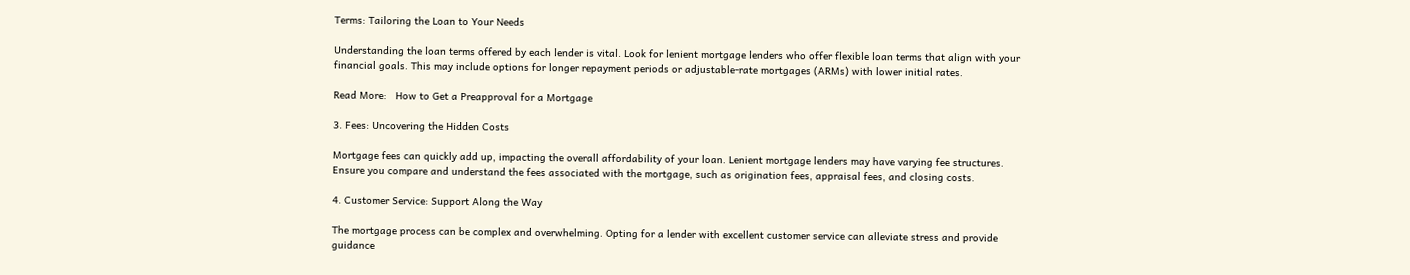Terms: Tailoring the Loan to Your Needs

Understanding the loan terms offered by each lender is vital. Look for lenient mortgage lenders who offer flexible loan terms that align with your financial goals. This may include options for longer repayment periods or adjustable-rate mortgages (ARMs) with lower initial rates.

Read More:   How to Get a Preapproval for a Mortgage

3. Fees: Uncovering the Hidden Costs

Mortgage fees can quickly add up, impacting the overall affordability of your loan. Lenient mortgage lenders may have varying fee structures. Ensure you compare and understand the fees associated with the mortgage, such as origination fees, appraisal fees, and closing costs.

4. Customer Service: Support Along the Way

The mortgage process can be complex and overwhelming. Opting for a lender with excellent customer service can alleviate stress and provide guidance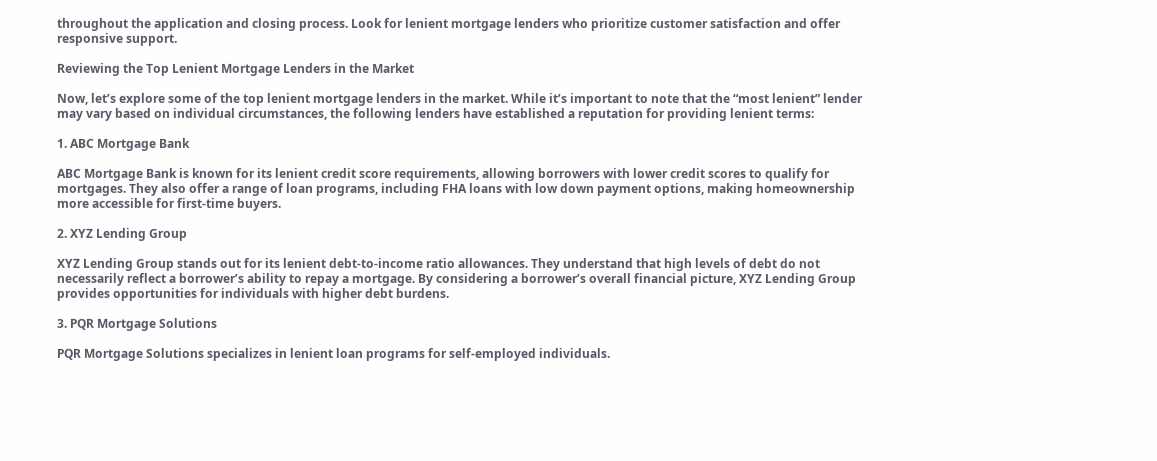throughout the application and closing process. Look for lenient mortgage lenders who prioritize customer satisfaction and offer responsive support.

Reviewing the Top Lenient Mortgage Lenders in the Market

Now, let’s explore some of the top lenient mortgage lenders in the market. While it’s important to note that the “most lenient” lender may vary based on individual circumstances, the following lenders have established a reputation for providing lenient terms:

1. ABC Mortgage Bank

ABC Mortgage Bank is known for its lenient credit score requirements, allowing borrowers with lower credit scores to qualify for mortgages. They also offer a range of loan programs, including FHA loans with low down payment options, making homeownership more accessible for first-time buyers.

2. XYZ Lending Group

XYZ Lending Group stands out for its lenient debt-to-income ratio allowances. They understand that high levels of debt do not necessarily reflect a borrower’s ability to repay a mortgage. By considering a borrower’s overall financial picture, XYZ Lending Group provides opportunities for individuals with higher debt burdens.

3. PQR Mortgage Solutions

PQR Mortgage Solutions specializes in lenient loan programs for self-employed individuals.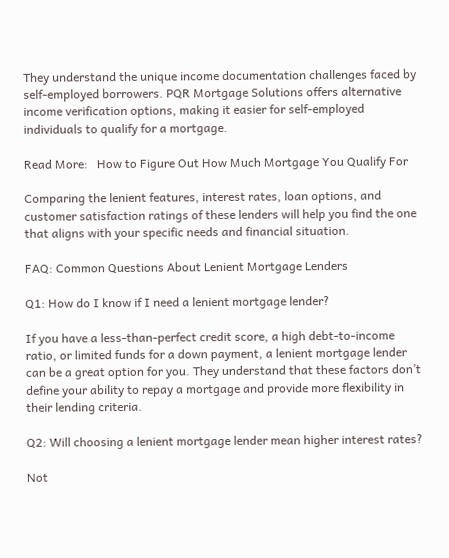They understand the unique income documentation challenges faced by self-employed borrowers. PQR Mortgage Solutions offers alternative income verification options, making it easier for self-employed individuals to qualify for a mortgage.

Read More:   How to Figure Out How Much Mortgage You Qualify For

Comparing the lenient features, interest rates, loan options, and customer satisfaction ratings of these lenders will help you find the one that aligns with your specific needs and financial situation.

FAQ: Common Questions About Lenient Mortgage Lenders

Q1: How do I know if I need a lenient mortgage lender?

If you have a less-than-perfect credit score, a high debt-to-income ratio, or limited funds for a down payment, a lenient mortgage lender can be a great option for you. They understand that these factors don’t define your ability to repay a mortgage and provide more flexibility in their lending criteria.

Q2: Will choosing a lenient mortgage lender mean higher interest rates?

Not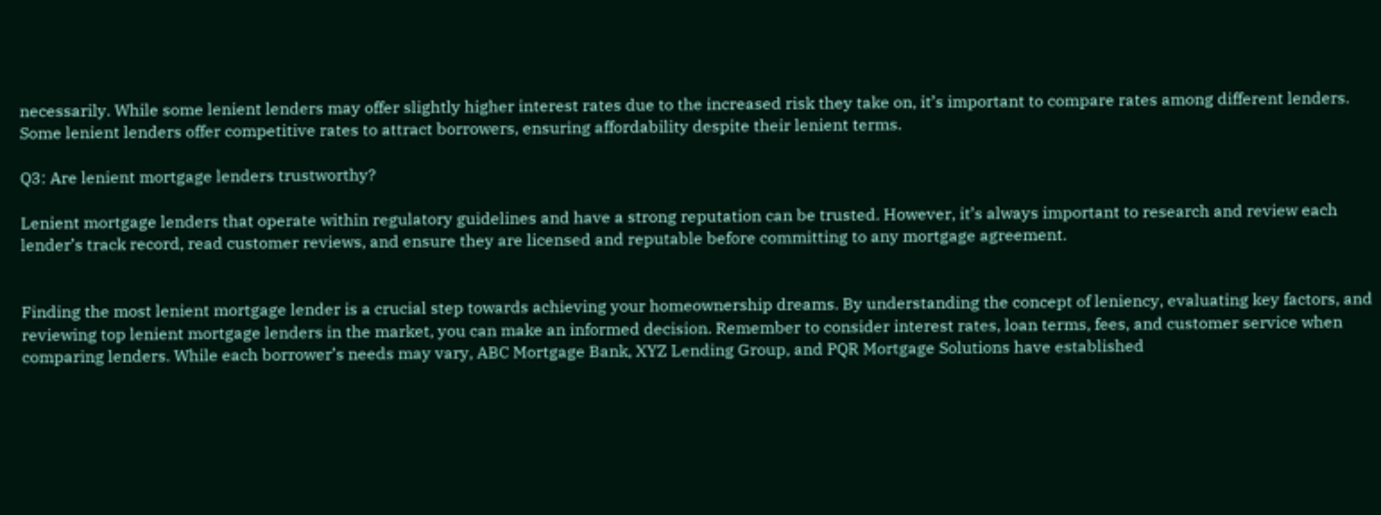necessarily. While some lenient lenders may offer slightly higher interest rates due to the increased risk they take on, it’s important to compare rates among different lenders. Some lenient lenders offer competitive rates to attract borrowers, ensuring affordability despite their lenient terms.

Q3: Are lenient mortgage lenders trustworthy?

Lenient mortgage lenders that operate within regulatory guidelines and have a strong reputation can be trusted. However, it’s always important to research and review each lender’s track record, read customer reviews, and ensure they are licensed and reputable before committing to any mortgage agreement.


Finding the most lenient mortgage lender is a crucial step towards achieving your homeownership dreams. By understanding the concept of leniency, evaluating key factors, and reviewing top lenient mortgage lenders in the market, you can make an informed decision. Remember to consider interest rates, loan terms, fees, and customer service when comparing lenders. While each borrower’s needs may vary, ABC Mortgage Bank, XYZ Lending Group, and PQR Mortgage Solutions have established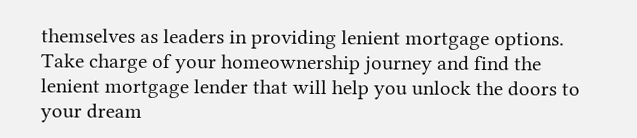themselves as leaders in providing lenient mortgage options. Take charge of your homeownership journey and find the lenient mortgage lender that will help you unlock the doors to your dream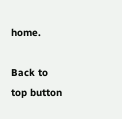home.

Back to top button